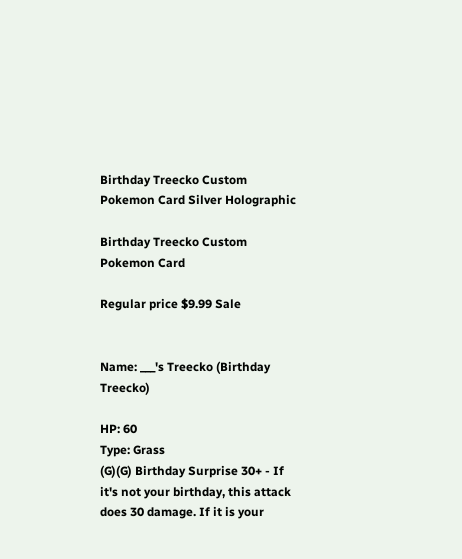Birthday Treecko Custom Pokemon Card Silver Holographic

Birthday Treecko Custom Pokemon Card

Regular price $9.99 Sale


Name: ___'s Treecko (Birthday Treecko)

HP: 60
Type: Grass
(G)(G) Birthday Surprise 30+ - If it's not your birthday, this attack does 30 damage. If it is your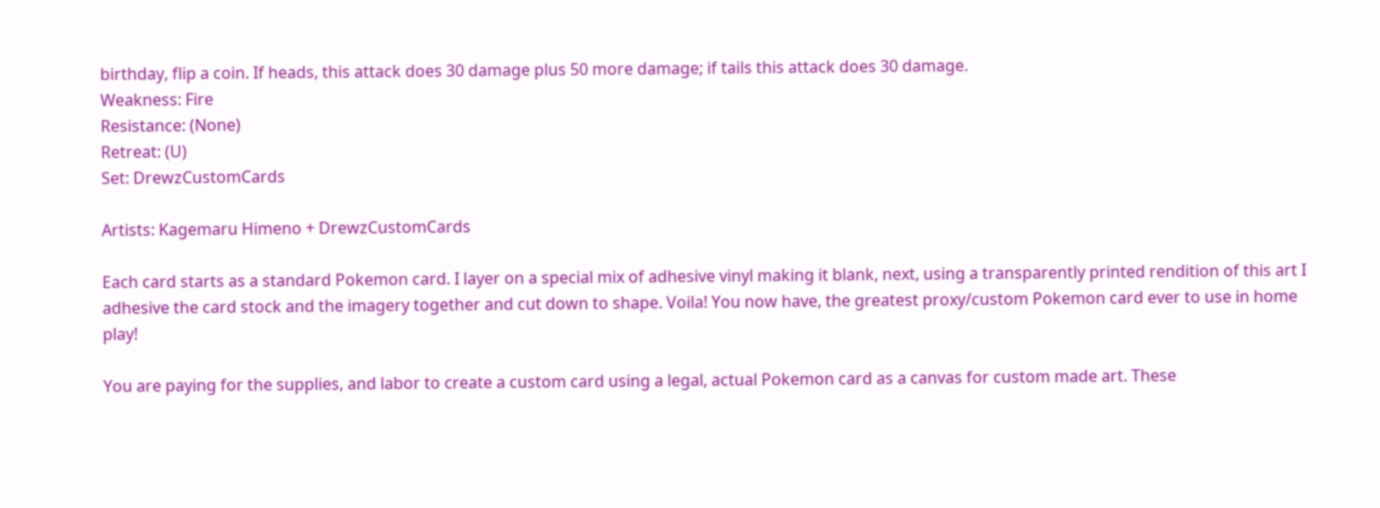birthday, flip a coin. If heads, this attack does 30 damage plus 50 more damage; if tails this attack does 30 damage.
Weakness: Fire
Resistance: (None)
Retreat: (U)
Set: DrewzCustomCards

Artists: Kagemaru Himeno + DrewzCustomCards

Each card starts as a standard Pokemon card. I layer on a special mix of adhesive vinyl making it blank, next, using a transparently printed rendition of this art I adhesive the card stock and the imagery together and cut down to shape. Voila! You now have, the greatest proxy/custom Pokemon card ever to use in home play!

You are paying for the supplies, and labor to create a custom card using a legal, actual Pokemon card as a canvas for custom made art. These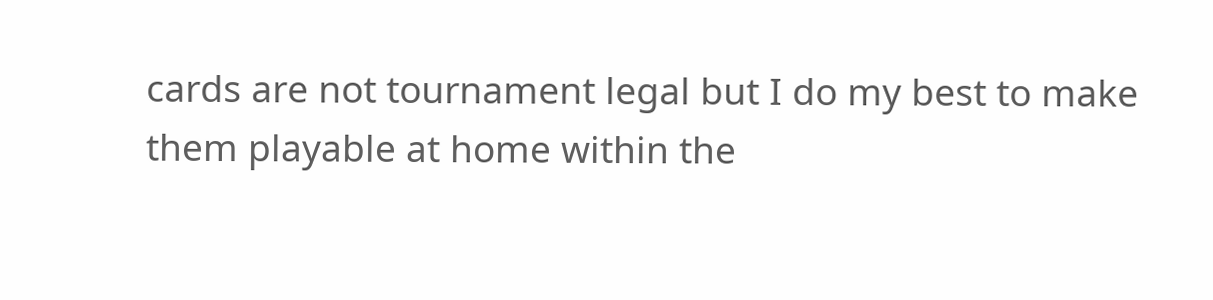cards are not tournament legal but I do my best to make them playable at home within the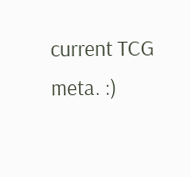current TCG meta. :)